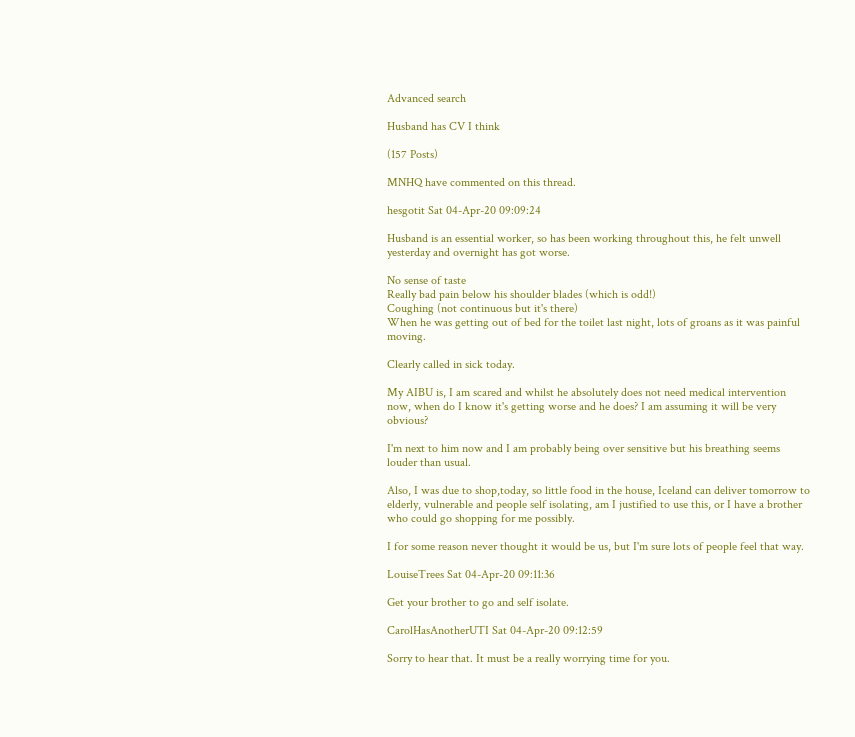Advanced search

Husband has CV I think

(157 Posts)

MNHQ have commented on this thread.

hesgotit Sat 04-Apr-20 09:09:24

Husband is an essential worker, so has been working throughout this, he felt unwell yesterday and overnight has got worse.

No sense of taste
Really bad pain below his shoulder blades (which is odd!)
Coughing (not continuous but it's there)
When he was getting out of bed for the toilet last night, lots of groans as it was painful moving.

Clearly called in sick today.

My AIBU is, I am scared and whilst he absolutely does not need medical intervention now, when do I know it's getting worse and he does? I am assuming it will be very obvious?

I'm next to him now and I am probably being over sensitive but his breathing seems louder than usual.

Also, I was due to shop,today, so little food in the house, Iceland can deliver tomorrow to elderly, vulnerable and people self isolating, am I justified to use this, or I have a brother who could go shopping for me possibly.

I for some reason never thought it would be us, but I'm sure lots of people feel that way.

LouiseTrees Sat 04-Apr-20 09:11:36

Get your brother to go and self isolate.

CarolHasAnotherUTI Sat 04-Apr-20 09:12:59

Sorry to hear that. It must be a really worrying time for you.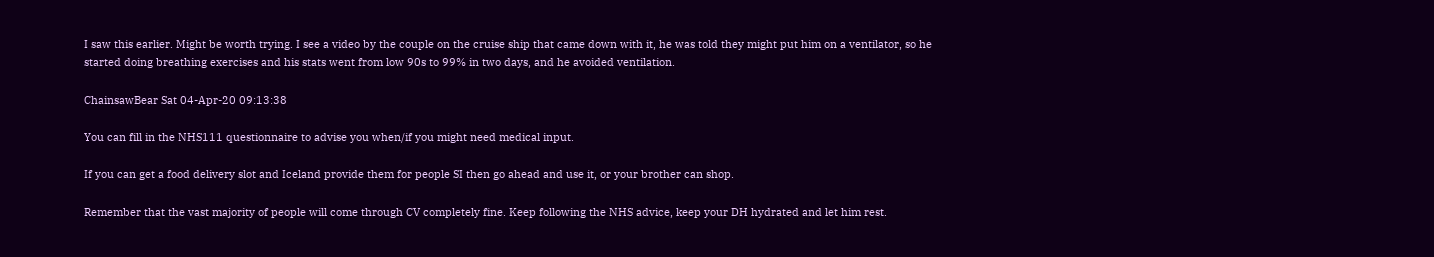I saw this earlier. Might be worth trying. I see a video by the couple on the cruise ship that came down with it, he was told they might put him on a ventilator, so he started doing breathing exercises and his stats went from low 90s to 99% in two days, and he avoided ventilation.

ChainsawBear Sat 04-Apr-20 09:13:38

You can fill in the NHS111 questionnaire to advise you when/if you might need medical input.

If you can get a food delivery slot and Iceland provide them for people SI then go ahead and use it, or your brother can shop.

Remember that the vast majority of people will come through CV completely fine. Keep following the NHS advice, keep your DH hydrated and let him rest.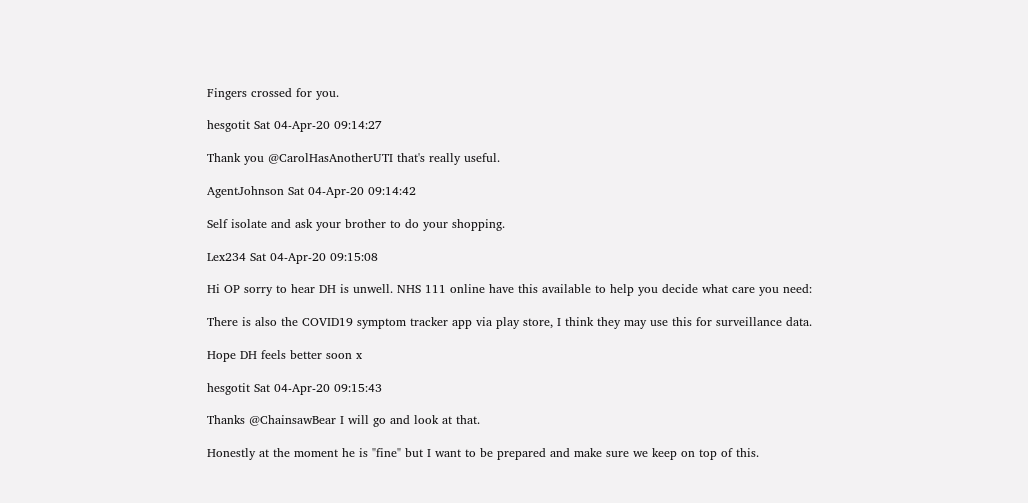Fingers crossed for you.

hesgotit Sat 04-Apr-20 09:14:27

Thank you @CarolHasAnotherUTI that's really useful.

AgentJohnson Sat 04-Apr-20 09:14:42

Self isolate and ask your brother to do your shopping.

Lex234 Sat 04-Apr-20 09:15:08

Hi OP sorry to hear DH is unwell. NHS 111 online have this available to help you decide what care you need:

There is also the COVID19 symptom tracker app via play store, I think they may use this for surveillance data.

Hope DH feels better soon x

hesgotit Sat 04-Apr-20 09:15:43

Thanks @ChainsawBear I will go and look at that.

Honestly at the moment he is "fine" but I want to be prepared and make sure we keep on top of this.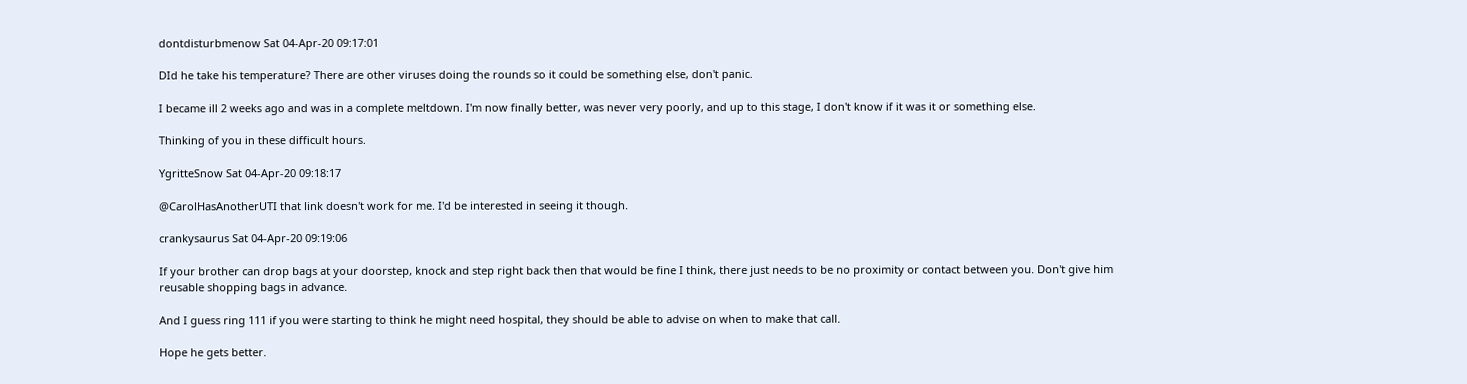dontdisturbmenow Sat 04-Apr-20 09:17:01

DId he take his temperature? There are other viruses doing the rounds so it could be something else, don't panic.

I became ill 2 weeks ago and was in a complete meltdown. I'm now finally better, was never very poorly, and up to this stage, I don't know if it was it or something else.

Thinking of you in these difficult hours.

YgritteSnow Sat 04-Apr-20 09:18:17

@CarolHasAnotherUTI that link doesn't work for me. I'd be interested in seeing it though.

crankysaurus Sat 04-Apr-20 09:19:06

If your brother can drop bags at your doorstep, knock and step right back then that would be fine I think, there just needs to be no proximity or contact between you. Don't give him reusable shopping bags in advance.

And I guess ring 111 if you were starting to think he might need hospital, they should be able to advise on when to make that call.

Hope he gets better.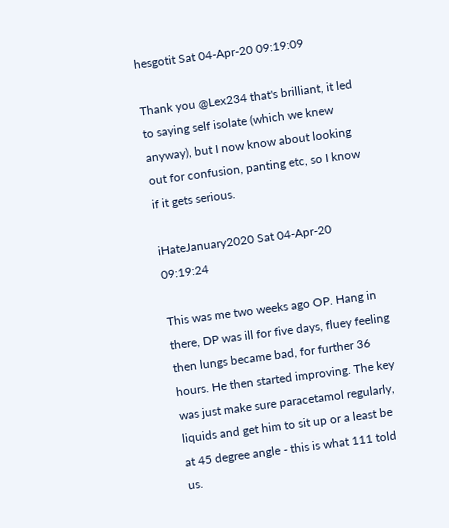hesgotit Sat 04-Apr-20 09:19:09

Thank you @Lex234 that's brilliant, it led to saying self isolate (which we knew anyway), but I now know about looking out for confusion, panting etc, so I know if it gets serious.

iHateJanuary2020 Sat 04-Apr-20 09:19:24

This was me two weeks ago OP. Hang in there, DP was ill for five days, fluey feeling then lungs became bad, for further 36 hours. He then started improving. The key was just make sure paracetamol regularly, liquids and get him to sit up or a least be at 45 degree angle - this is what 111 told us.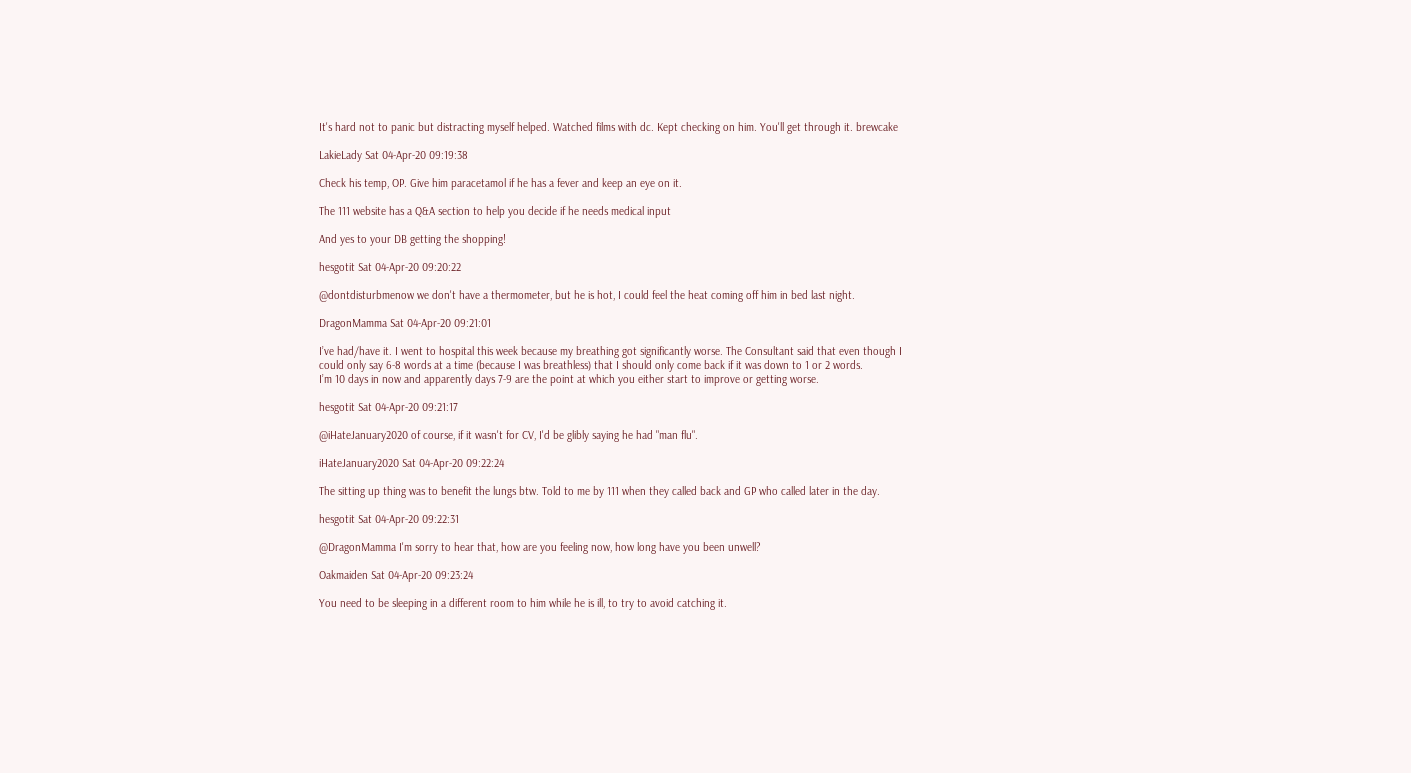It's hard not to panic but distracting myself helped. Watched films with dc. Kept checking on him. You'll get through it. brewcake

LakieLady Sat 04-Apr-20 09:19:38

Check his temp, OP. Give him paracetamol if he has a fever and keep an eye on it.

The 111 website has a Q&A section to help you decide if he needs medical input

And yes to your DB getting the shopping!

hesgotit Sat 04-Apr-20 09:20:22

@dontdisturbmenow we don't have a thermometer, but he is hot, I could feel the heat coming off him in bed last night.

DragonMamma Sat 04-Apr-20 09:21:01

I’ve had/have it. I went to hospital this week because my breathing got significantly worse. The Consultant said that even though I could only say 6-8 words at a time (because I was breathless) that I should only come back if it was down to 1 or 2 words.
I’m 10 days in now and apparently days 7-9 are the point at which you either start to improve or getting worse.

hesgotit Sat 04-Apr-20 09:21:17

@iHateJanuary2020 of course, if it wasn't for CV, I'd be glibly saying he had "man flu".

iHateJanuary2020 Sat 04-Apr-20 09:22:24

The sitting up thing was to benefit the lungs btw. Told to me by 111 when they called back and GP who called later in the day.

hesgotit Sat 04-Apr-20 09:22:31

@DragonMamma I'm sorry to hear that, how are you feeling now, how long have you been unwell?

Oakmaiden Sat 04-Apr-20 09:23:24

You need to be sleeping in a different room to him while he is ill, to try to avoid catching it.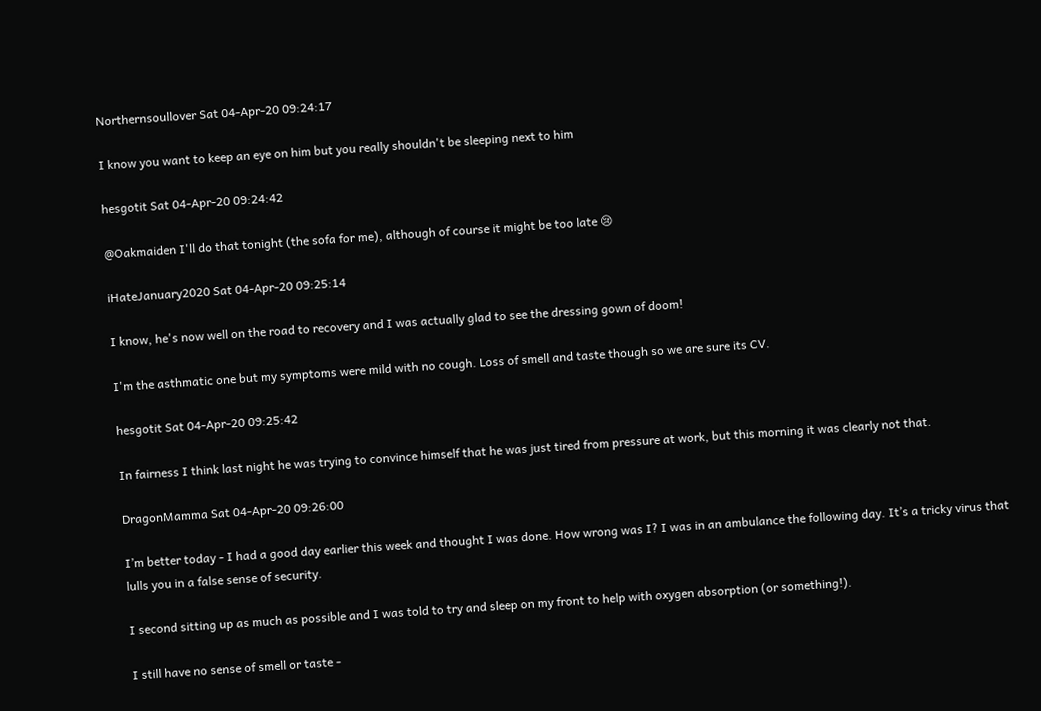Northernsoullover Sat 04-Apr-20 09:24:17

I know you want to keep an eye on him but you really shouldn't be sleeping next to him

hesgotit Sat 04-Apr-20 09:24:42

@Oakmaiden I'll do that tonight (the sofa for me), although of course it might be too late 😢

iHateJanuary2020 Sat 04-Apr-20 09:25:14

I know, he's now well on the road to recovery and I was actually glad to see the dressing gown of doom!

I'm the asthmatic one but my symptoms were mild with no cough. Loss of smell and taste though so we are sure its CV.

hesgotit Sat 04-Apr-20 09:25:42

In fairness I think last night he was trying to convince himself that he was just tired from pressure at work, but this morning it was clearly not that.

DragonMamma Sat 04-Apr-20 09:26:00

I’m better today - I had a good day earlier this week and thought I was done. How wrong was I? I was in an ambulance the following day. It’s a tricky virus that lulls you in a false sense of security.

I second sitting up as much as possible and I was told to try and sleep on my front to help with oxygen absorption (or something!).

I still have no sense of smell or taste -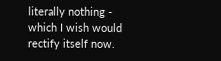literally nothing - which I wish would rectify itself now.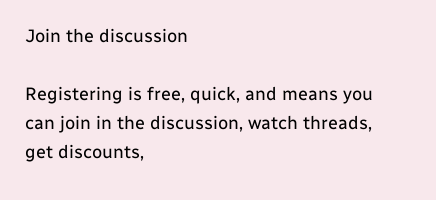Join the discussion

Registering is free, quick, and means you can join in the discussion, watch threads, get discounts,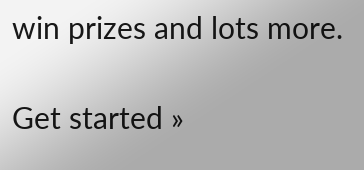win prizes and lots more.

Get started »